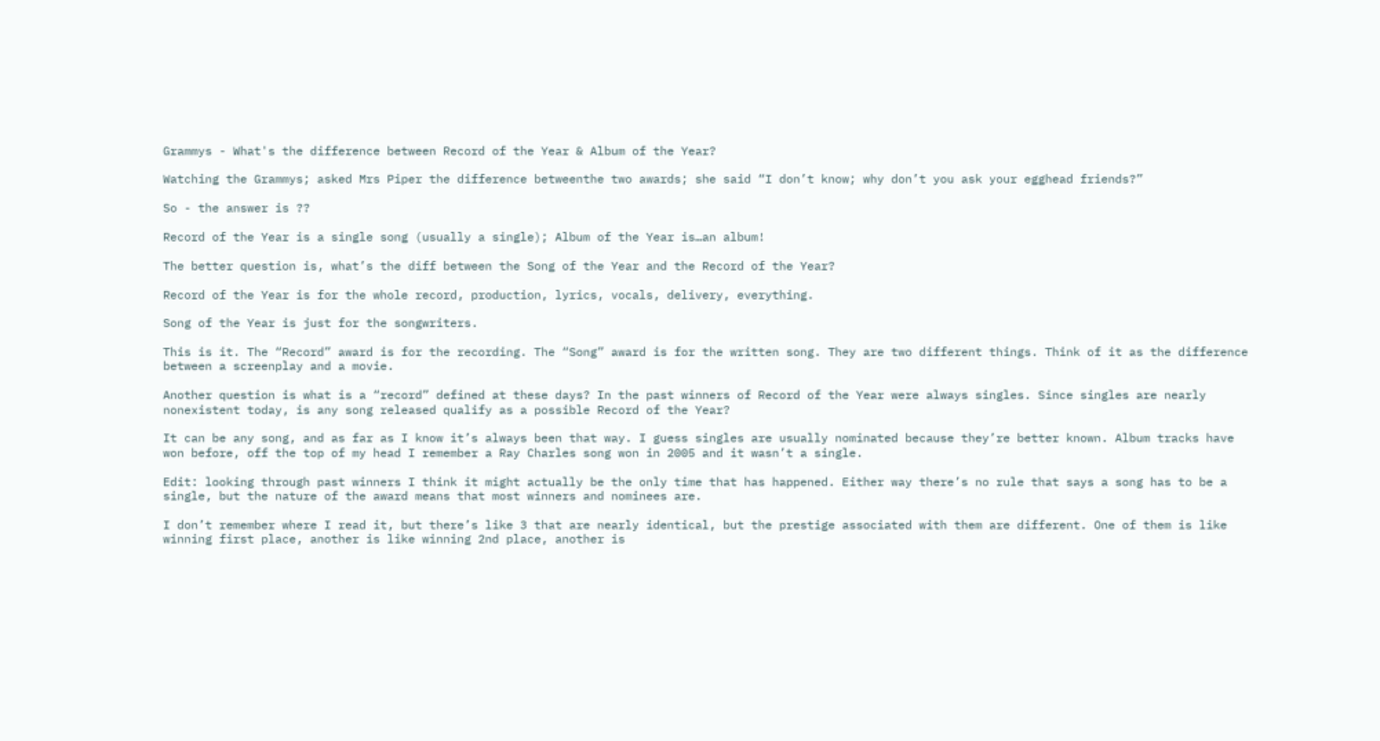Grammys - What's the difference between Record of the Year & Album of the Year?

Watching the Grammys; asked Mrs Piper the difference betweenthe two awards; she said “I don’t know; why don’t you ask your egghead friends?”

So - the answer is ??

Record of the Year is a single song (usually a single); Album of the Year is…an album!

The better question is, what’s the diff between the Song of the Year and the Record of the Year?

Record of the Year is for the whole record, production, lyrics, vocals, delivery, everything.

Song of the Year is just for the songwriters.

This is it. The “Record” award is for the recording. The “Song” award is for the written song. They are two different things. Think of it as the difference between a screenplay and a movie.

Another question is what is a “record” defined at these days? In the past winners of Record of the Year were always singles. Since singles are nearly nonexistent today, is any song released qualify as a possible Record of the Year?

It can be any song, and as far as I know it’s always been that way. I guess singles are usually nominated because they’re better known. Album tracks have won before, off the top of my head I remember a Ray Charles song won in 2005 and it wasn’t a single.

Edit: looking through past winners I think it might actually be the only time that has happened. Either way there’s no rule that says a song has to be a single, but the nature of the award means that most winners and nominees are.

I don’t remember where I read it, but there’s like 3 that are nearly identical, but the prestige associated with them are different. One of them is like winning first place, another is like winning 2nd place, another is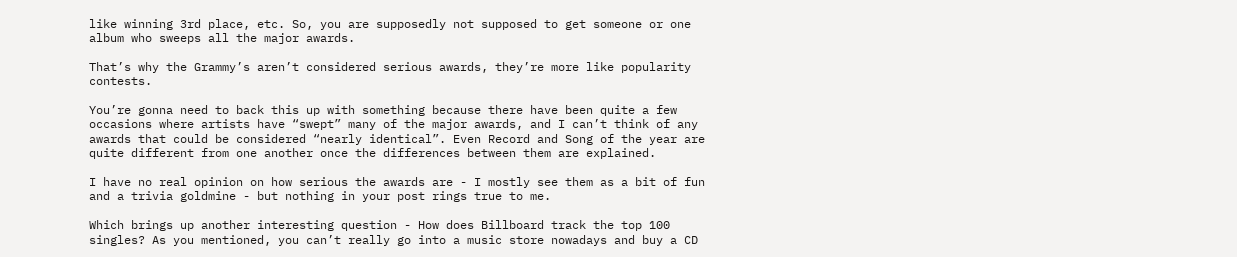like winning 3rd place, etc. So, you are supposedly not supposed to get someone or one album who sweeps all the major awards.

That’s why the Grammy’s aren’t considered serious awards, they’re more like popularity contests.

You’re gonna need to back this up with something because there have been quite a few occasions where artists have “swept” many of the major awards, and I can’t think of any awards that could be considered “nearly identical”. Even Record and Song of the year are quite different from one another once the differences between them are explained.

I have no real opinion on how serious the awards are - I mostly see them as a bit of fun and a trivia goldmine - but nothing in your post rings true to me.

Which brings up another interesting question - How does Billboard track the top 100 singles? As you mentioned, you can’t really go into a music store nowadays and buy a CD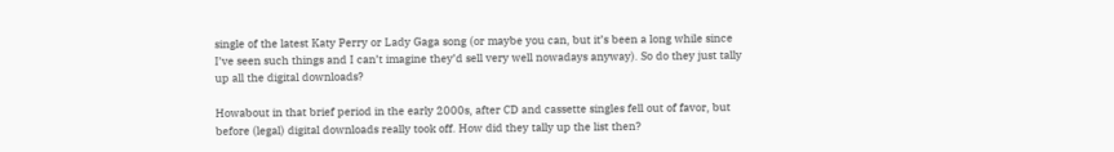single of the latest Katy Perry or Lady Gaga song (or maybe you can, but it’s been a long while since I’ve seen such things and I can’t imagine they’d sell very well nowadays anyway). So do they just tally up all the digital downloads?

Howabout in that brief period in the early 2000s, after CD and cassette singles fell out of favor, but before (legal) digital downloads really took off. How did they tally up the list then?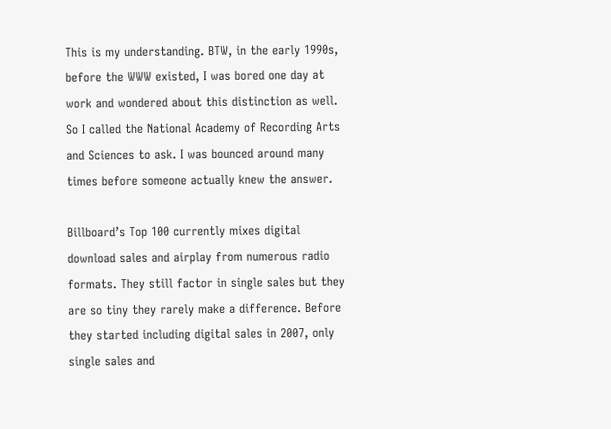This is my understanding. BTW, in the early 1990s, before the WWW existed, I was bored one day at work and wondered about this distinction as well. So I called the National Academy of Recording Arts and Sciences to ask. I was bounced around many times before someone actually knew the answer.

Billboard’s Top 100 currently mixes digital download sales and airplay from numerous radio formats. They still factor in single sales but they are so tiny they rarely make a difference. Before they started including digital sales in 2007, only single sales and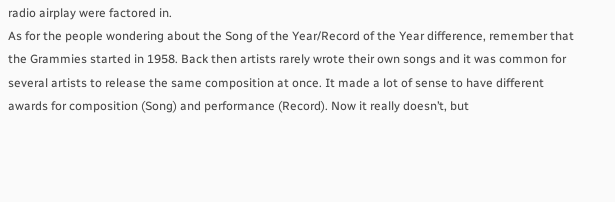radio airplay were factored in.
As for the people wondering about the Song of the Year/Record of the Year difference, remember that the Grammies started in 1958. Back then artists rarely wrote their own songs and it was common for several artists to release the same composition at once. It made a lot of sense to have different awards for composition (Song) and performance (Record). Now it really doesn’t, but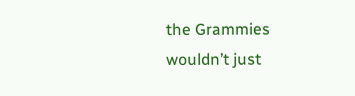the Grammies wouldn’t just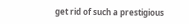get rid of such a prestigious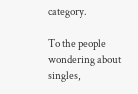category.

To the people wondering about singles,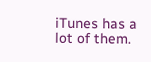iTunes has a lot of them.